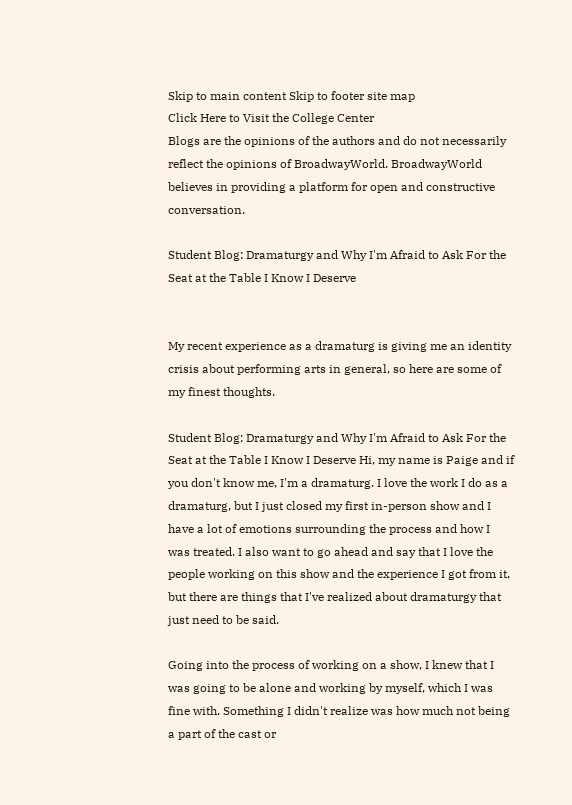Skip to main content Skip to footer site map
Click Here to Visit the College Center
Blogs are the opinions of the authors and do not necessarily reflect the opinions of BroadwayWorld. BroadwayWorld believes in providing a platform for open and constructive conversation.

Student Blog: Dramaturgy and Why I'm Afraid to Ask For the Seat at the Table I Know I Deserve


My recent experience as a dramaturg is giving me an identity crisis about performing arts in general, so here are some of my finest thoughts.

Student Blog: Dramaturgy and Why I'm Afraid to Ask For the Seat at the Table I Know I Deserve Hi, my name is Paige and if you don't know me, I'm a dramaturg. I love the work I do as a dramaturg, but I just closed my first in-person show and I have a lot of emotions surrounding the process and how I was treated. I also want to go ahead and say that I love the people working on this show and the experience I got from it, but there are things that I've realized about dramaturgy that just need to be said.

Going into the process of working on a show, I knew that I was going to be alone and working by myself, which I was fine with. Something I didn't realize was how much not being a part of the cast or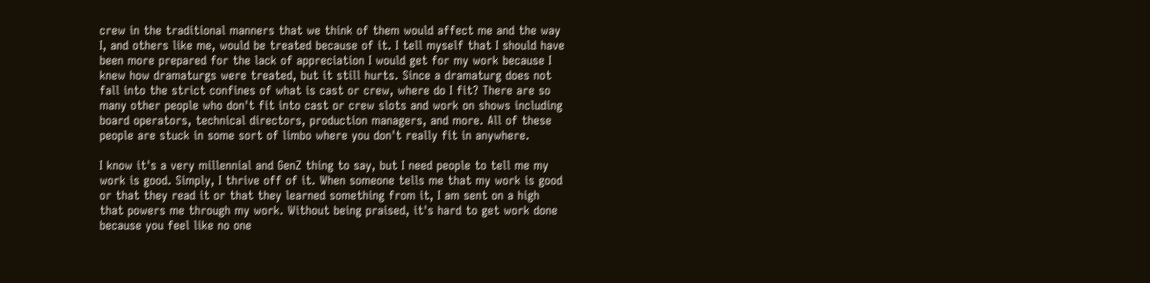crew in the traditional manners that we think of them would affect me and the way I, and others like me, would be treated because of it. I tell myself that I should have been more prepared for the lack of appreciation I would get for my work because I knew how dramaturgs were treated, but it still hurts. Since a dramaturg does not fall into the strict confines of what is cast or crew, where do I fit? There are so many other people who don't fit into cast or crew slots and work on shows including board operators, technical directors, production managers, and more. All of these people are stuck in some sort of limbo where you don't really fit in anywhere.

I know it's a very millennial and GenZ thing to say, but I need people to tell me my work is good. Simply, I thrive off of it. When someone tells me that my work is good or that they read it or that they learned something from it, I am sent on a high that powers me through my work. Without being praised, it's hard to get work done because you feel like no one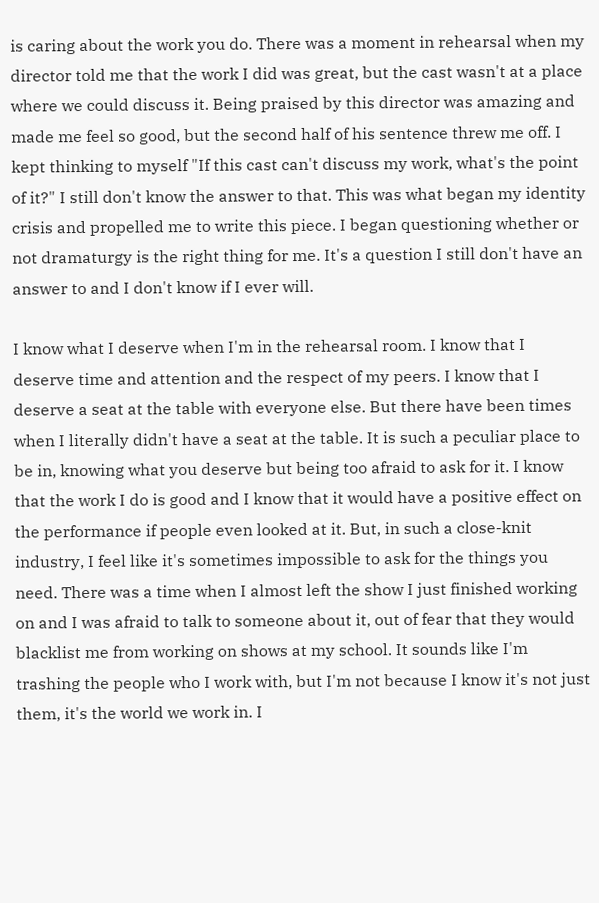is caring about the work you do. There was a moment in rehearsal when my director told me that the work I did was great, but the cast wasn't at a place where we could discuss it. Being praised by this director was amazing and made me feel so good, but the second half of his sentence threw me off. I kept thinking to myself "If this cast can't discuss my work, what's the point of it?" I still don't know the answer to that. This was what began my identity crisis and propelled me to write this piece. I began questioning whether or not dramaturgy is the right thing for me. It's a question I still don't have an answer to and I don't know if I ever will.

I know what I deserve when I'm in the rehearsal room. I know that I deserve time and attention and the respect of my peers. I know that I deserve a seat at the table with everyone else. But there have been times when I literally didn't have a seat at the table. It is such a peculiar place to be in, knowing what you deserve but being too afraid to ask for it. I know that the work I do is good and I know that it would have a positive effect on the performance if people even looked at it. But, in such a close-knit industry, I feel like it's sometimes impossible to ask for the things you need. There was a time when I almost left the show I just finished working on and I was afraid to talk to someone about it, out of fear that they would blacklist me from working on shows at my school. It sounds like I'm trashing the people who I work with, but I'm not because I know it's not just them, it's the world we work in. I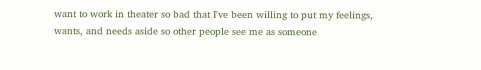want to work in theater so bad that I've been willing to put my feelings, wants, and needs aside so other people see me as someone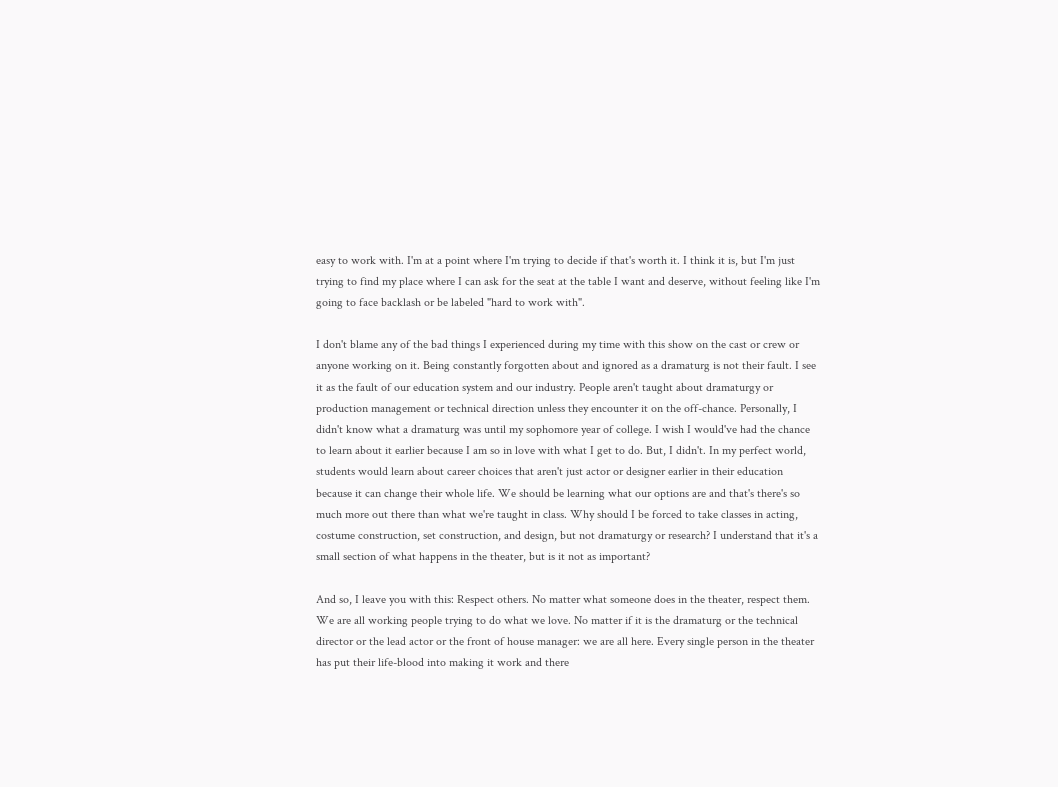easy to work with. I'm at a point where I'm trying to decide if that's worth it. I think it is, but I'm just trying to find my place where I can ask for the seat at the table I want and deserve, without feeling like I'm going to face backlash or be labeled "hard to work with".

I don't blame any of the bad things I experienced during my time with this show on the cast or crew or anyone working on it. Being constantly forgotten about and ignored as a dramaturg is not their fault. I see it as the fault of our education system and our industry. People aren't taught about dramaturgy or production management or technical direction unless they encounter it on the off-chance. Personally, I didn't know what a dramaturg was until my sophomore year of college. I wish I would've had the chance to learn about it earlier because I am so in love with what I get to do. But, I didn't. In my perfect world, students would learn about career choices that aren't just actor or designer earlier in their education because it can change their whole life. We should be learning what our options are and that's there's so much more out there than what we're taught in class. Why should I be forced to take classes in acting, costume construction, set construction, and design, but not dramaturgy or research? I understand that it's a small section of what happens in the theater, but is it not as important?

And so, I leave you with this: Respect others. No matter what someone does in the theater, respect them. We are all working people trying to do what we love. No matter if it is the dramaturg or the technical director or the lead actor or the front of house manager: we are all here. Every single person in the theater has put their life-blood into making it work and there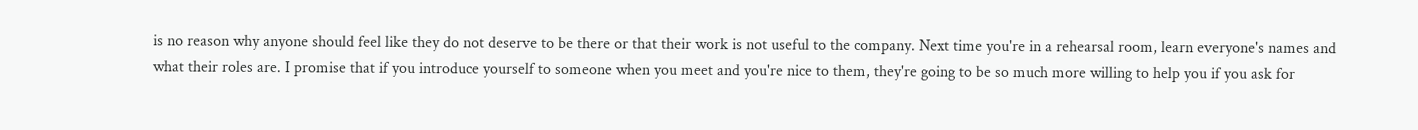is no reason why anyone should feel like they do not deserve to be there or that their work is not useful to the company. Next time you're in a rehearsal room, learn everyone's names and what their roles are. I promise that if you introduce yourself to someone when you meet and you're nice to them, they're going to be so much more willing to help you if you ask for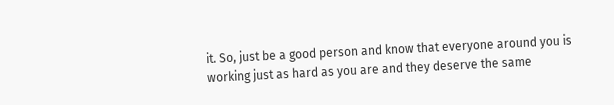it. So, just be a good person and know that everyone around you is working just as hard as you are and they deserve the same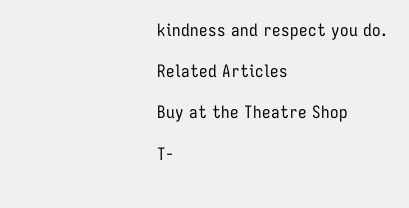kindness and respect you do.

Related Articles

Buy at the Theatre Shop

T-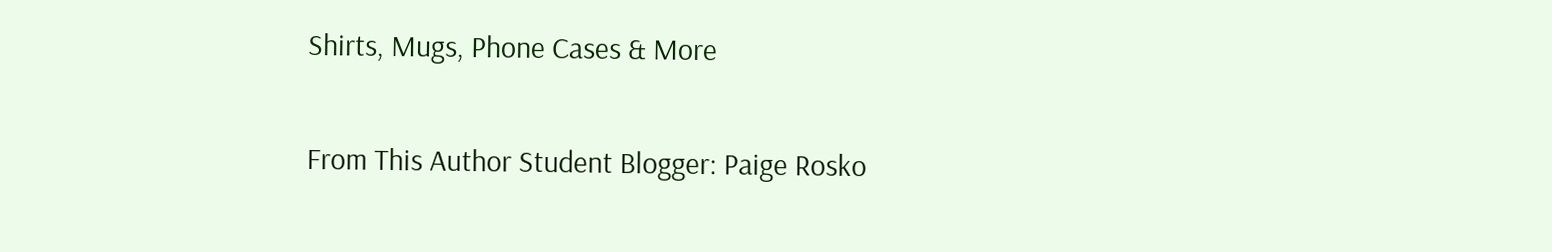Shirts, Mugs, Phone Cases & More

From This Author Student Blogger: Paige Rosko